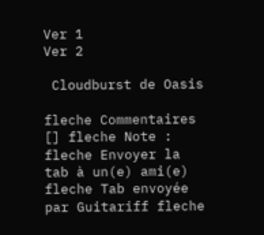Ver 1
Ver 2

 Cloudburst de Oasis

fleche Commentaires [] fleche Note :
fleche Envoyer la tab à un(e) ami(e) fleche Tab envoyée par Guitariff fleche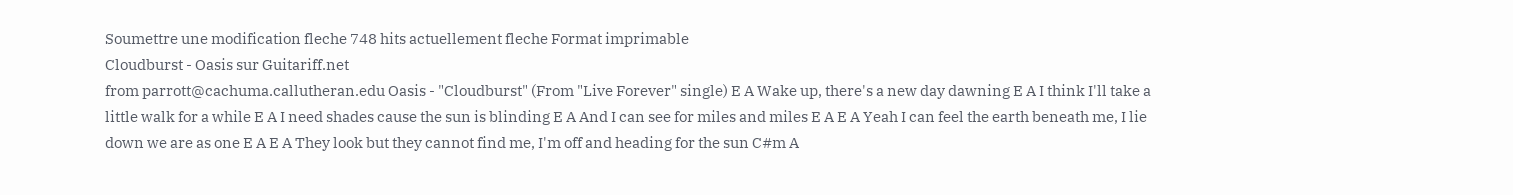Soumettre une modification fleche 748 hits actuellement fleche Format imprimable
Cloudburst - Oasis sur Guitariff.net
from parrott@cachuma.callutheran.edu Oasis - "Cloudburst" (From "Live Forever" single) E A Wake up, there's a new day dawning E A I think I'll take a little walk for a while E A I need shades cause the sun is blinding E A And I can see for miles and miles E A E A Yeah I can feel the earth beneath me, I lie down we are as one E A E A They look but they cannot find me, I'm off and heading for the sun C#m A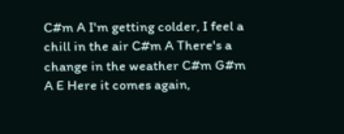C#m A I'm getting colder, I feel a chill in the air C#m A There's a change in the weather C#m G#m A E Here it comes again,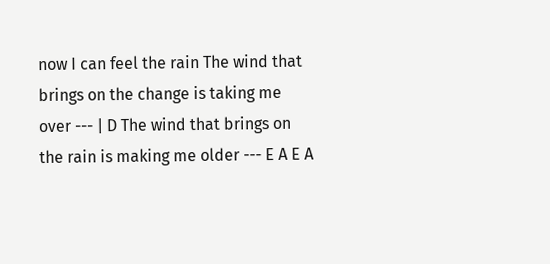now I can feel the rain The wind that brings on the change is taking me over --- | D The wind that brings on the rain is making me older --- E A E A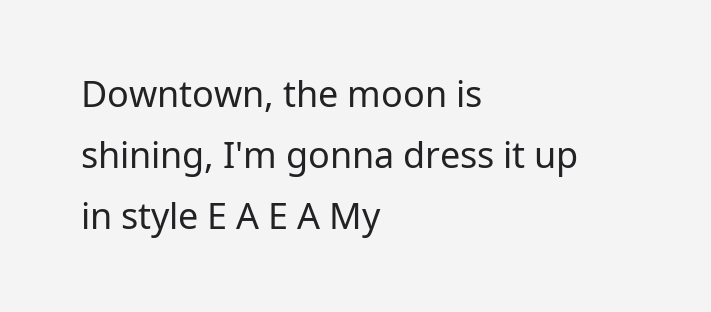Downtown, the moon is shining, I'm gonna dress it up in style E A E A My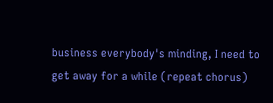business everybody's minding, I need to get away for a while (repeat chorus)